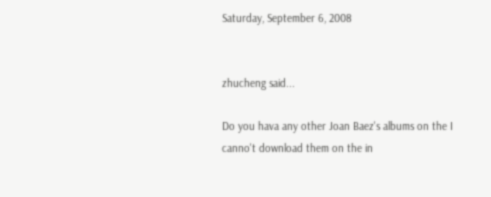Saturday, September 6, 2008


zhucheng said...

Do you hava any other Joan Baez's albums on the I canno't download them on the in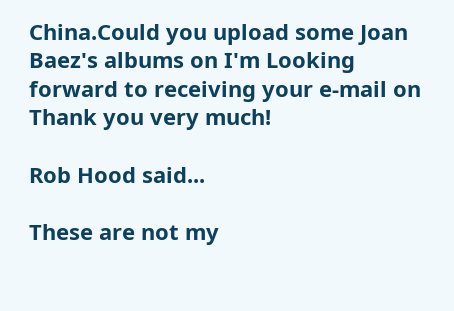China.Could you upload some Joan Baez's albums on I'm Looking forward to receiving your e-mail on
Thank you very much!

Rob Hood said...

These are not my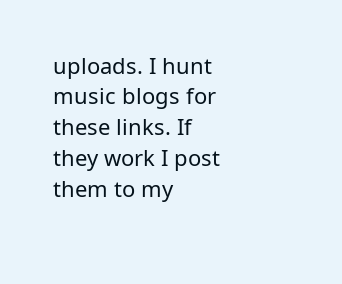uploads. I hunt music blogs for these links. If they work I post them to my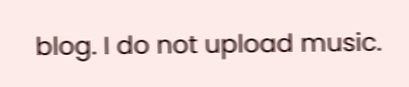blog. I do not upload music.